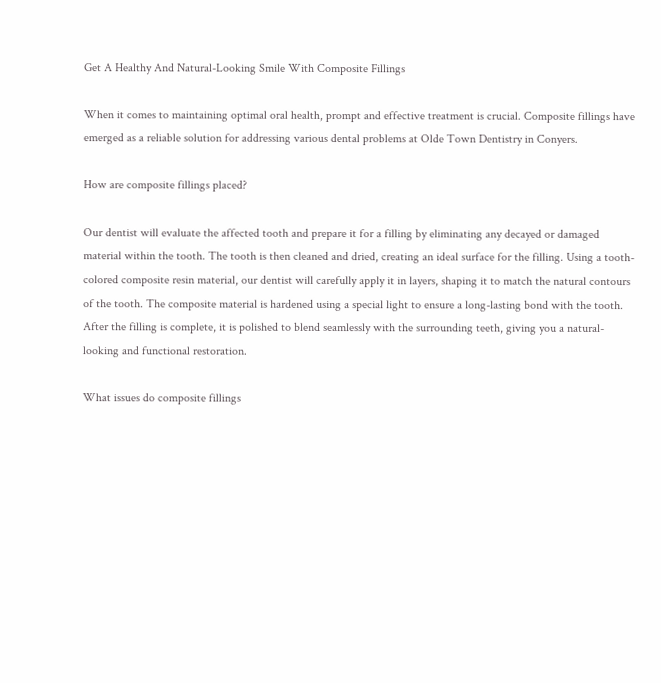Get A Healthy And Natural-Looking Smile With Composite Fillings

When it comes to maintaining optimal oral health, prompt and effective treatment is crucial. Composite fillings have emerged as a reliable solution for addressing various dental problems at Olde Town Dentistry in Conyers.

How are composite fillings placed?

Our dentist will evaluate the affected tooth and prepare it for a filling by eliminating any decayed or damaged material within the tooth. The tooth is then cleaned and dried, creating an ideal surface for the filling. Using a tooth-colored composite resin material, our dentist will carefully apply it in layers, shaping it to match the natural contours of the tooth. The composite material is hardened using a special light to ensure a long-lasting bond with the tooth. After the filling is complete, it is polished to blend seamlessly with the surrounding teeth, giving you a natural-looking and functional restoration.

What issues do composite fillings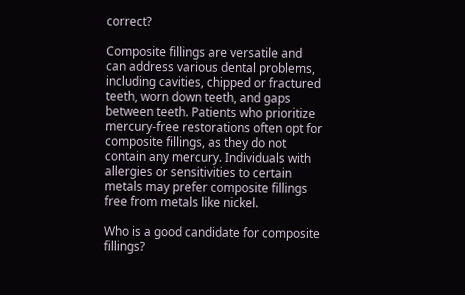correct?

Composite fillings are versatile and can address various dental problems, including cavities, chipped or fractured teeth, worn down teeth, and gaps between teeth. Patients who prioritize mercury-free restorations often opt for composite fillings, as they do not contain any mercury. Individuals with allergies or sensitivities to certain metals may prefer composite fillings free from metals like nickel.

Who is a good candidate for composite fillings?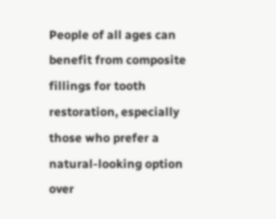People of all ages can benefit from composite fillings for tooth restoration, especially those who prefer a natural-looking option over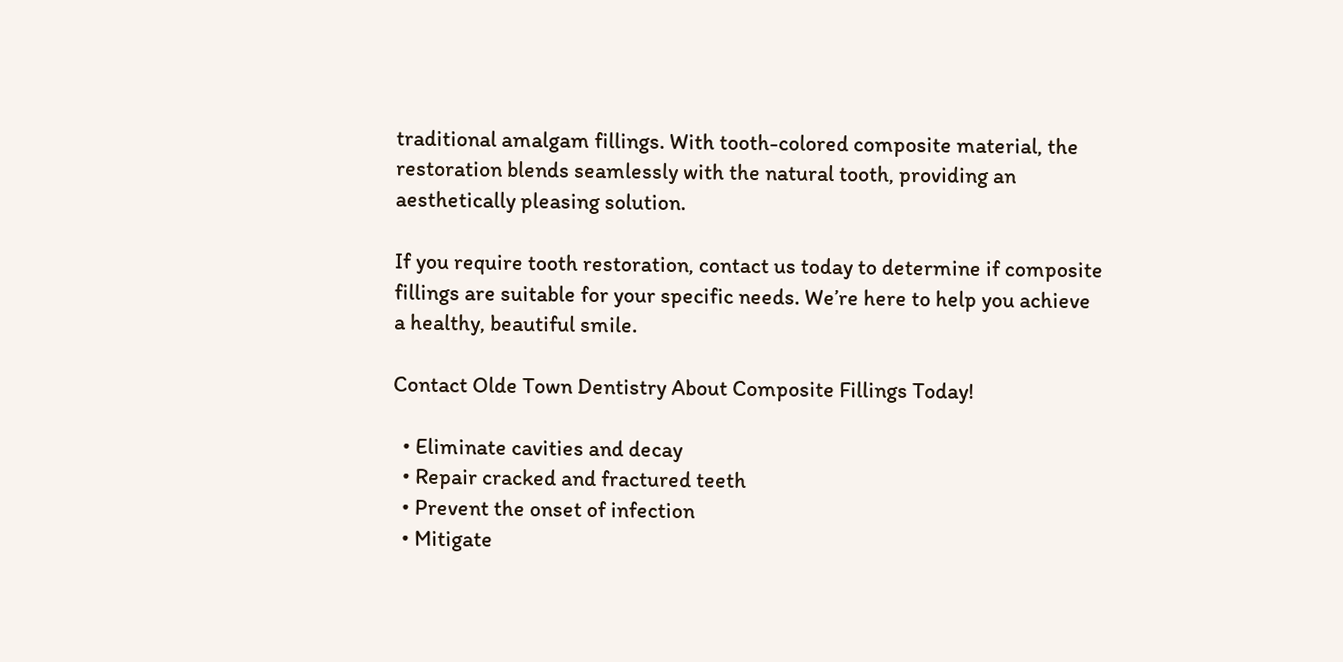traditional amalgam fillings. With tooth-colored composite material, the restoration blends seamlessly with the natural tooth, providing an aesthetically pleasing solution.

If you require tooth restoration, contact us today to determine if composite fillings are suitable for your specific needs. We’re here to help you achieve a healthy, beautiful smile.

Contact Olde Town Dentistry About Composite Fillings Today!

  • Eliminate cavities and decay
  • Repair cracked and fractured teeth
  • Prevent the onset of infection
  • Mitigate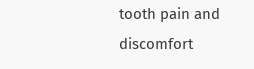tooth pain and discomfort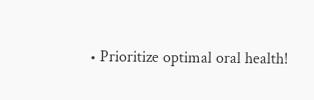• Prioritize optimal oral health!